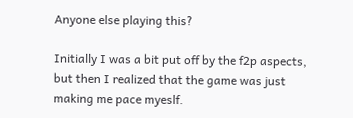Anyone else playing this?

Initially I was a bit put off by the f2p aspects, but then I realized that the game was just making me pace myeslf.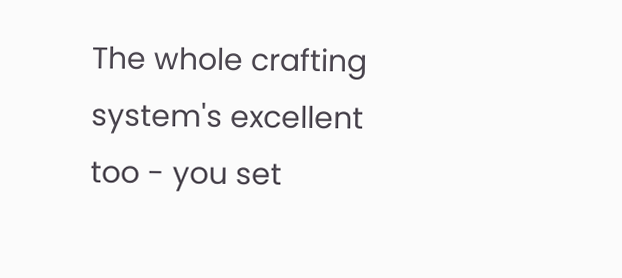The whole crafting system's excellent too - you set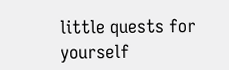little quests for yourself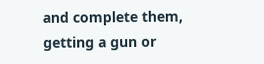and complete them, getting a gun or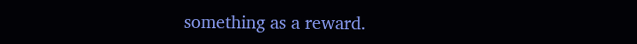something as a reward.